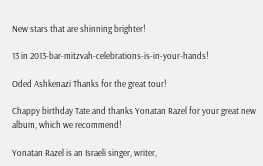New stars that are shinning brighter!

13 in 2013-bar-mitzvah-celebrations-is-in-your-hands!

Oded Ashkenazi Thanks for the great tour!

Chappy birthday Tate and thanks Yonatan Razel for your great new album, which we recommend!

Yonatan Razel is an Israeli singer, writer,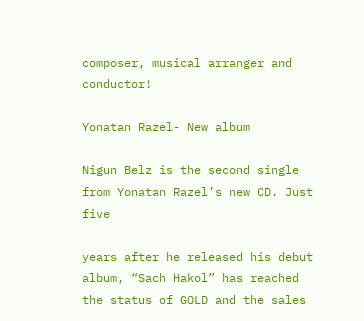composer, musical arranger and conductor!

Yonatan Razel- New album

Nigun Belz is the second single from Yonatan Razel’s new CD. Just five

years after he released his debut album, “Sach Hakol” has reached the status of GOLD and the sales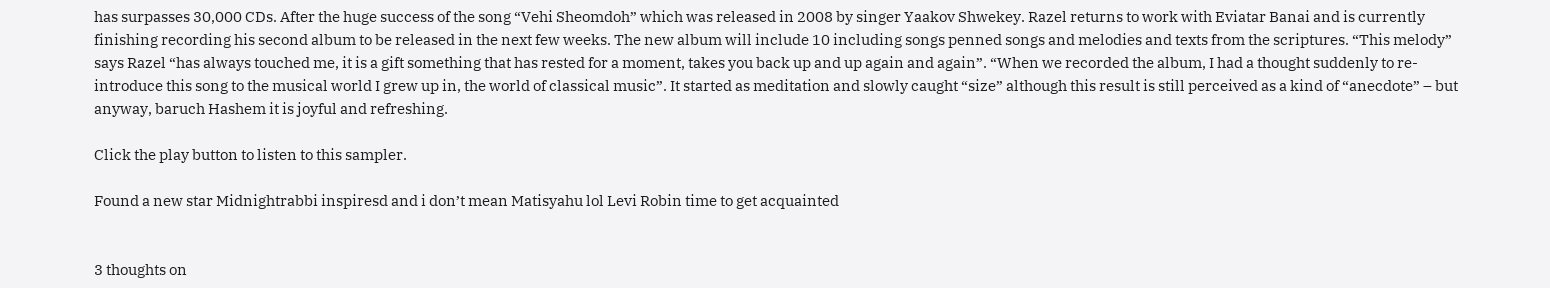has surpasses 30,000 CDs. After the huge success of the song “Vehi Sheomdoh” which was released in 2008 by singer Yaakov Shwekey. Razel returns to work with Eviatar Banai and is currently finishing recording his second album to be released in the next few weeks. The new album will include 10 including songs penned songs and melodies and texts from the scriptures. “This melody” says Razel “has always touched me, it is a gift something that has rested for a moment, takes you back up and up again and again”. “When we recorded the album, I had a thought suddenly to re-introduce this song to the musical world I grew up in, the world of classical music”. It started as meditation and slowly caught “size” although this result is still perceived as a kind of “anecdote” – but anyway, baruch Hashem it is joyful and refreshing.

Click the play button to listen to this sampler.

Found a new star Midnightrabbi inspiresd and i don’t mean Matisyahu lol Levi Robin time to get acquainted


3 thoughts on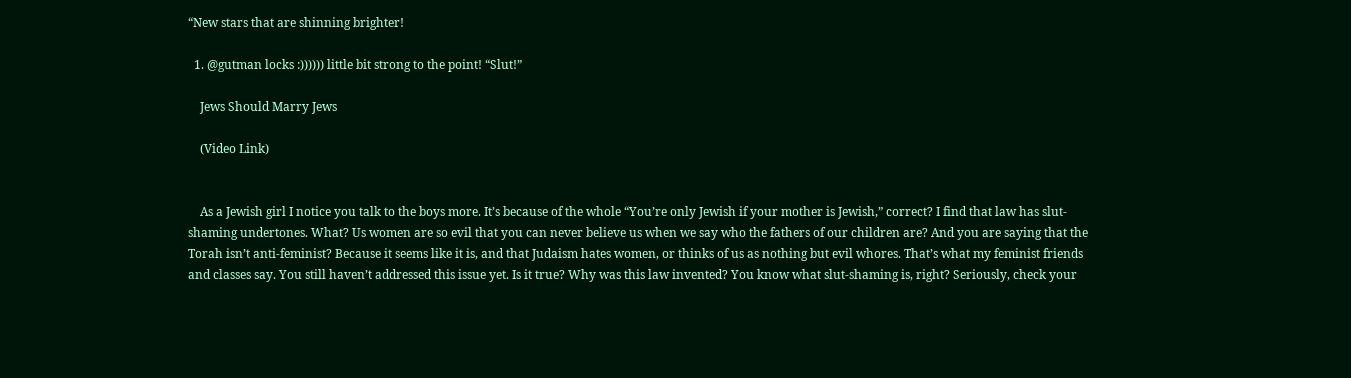“New stars that are shinning brighter!

  1. @gutman locks :)))))) little bit strong to the point! “Slut!”

    Jews Should Marry Jews

    (Video Link)


    As a Jewish girl I notice you talk to the boys more. It’s because of the whole “You’re only Jewish if your mother is Jewish,” correct? I find that law has slut-shaming undertones. What? Us women are so evil that you can never believe us when we say who the fathers of our children are? And you are saying that the Torah isn’t anti-feminist? Because it seems like it is, and that Judaism hates women, or thinks of us as nothing but evil whores. That’s what my feminist friends and classes say. You still haven’t addressed this issue yet. Is it true? Why was this law invented? You know what slut-shaming is, right? Seriously, check your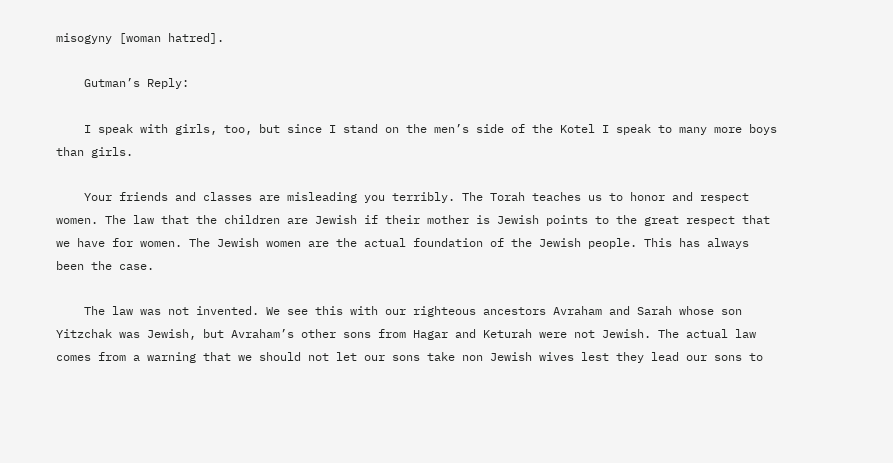misogyny [woman hatred].

    Gutman’s Reply:

    I speak with girls, too, but since I stand on the men’s side of the Kotel I speak to many more boys than girls.

    Your friends and classes are misleading you terribly. The Torah teaches us to honor and respect women. The law that the children are Jewish if their mother is Jewish points to the great respect that we have for women. The Jewish women are the actual foundation of the Jewish people. This has always been the case.

    The law was not invented. We see this with our righteous ancestors Avraham and Sarah whose son Yitzchak was Jewish, but Avraham’s other sons from Hagar and Keturah were not Jewish. The actual law comes from a warning that we should not let our sons take non Jewish wives lest they lead our sons to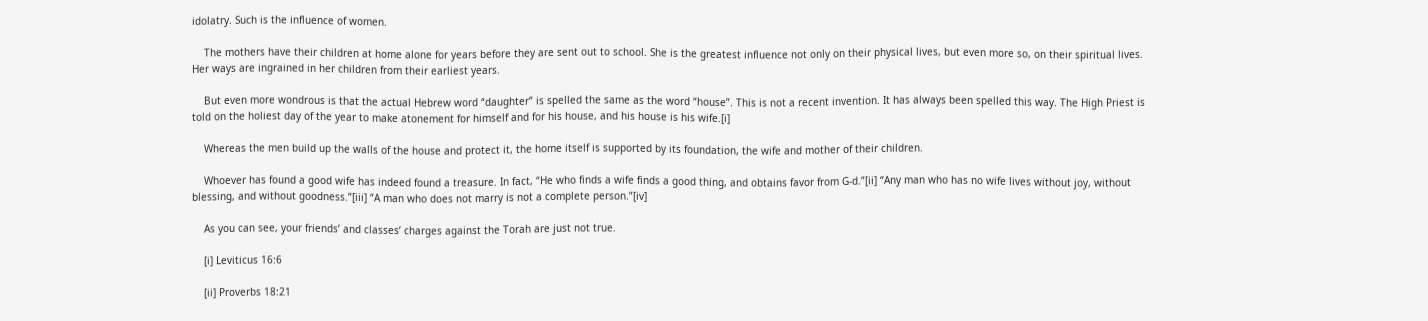idolatry. Such is the influence of women.

    The mothers have their children at home alone for years before they are sent out to school. She is the greatest influence not only on their physical lives, but even more so, on their spiritual lives. Her ways are ingrained in her children from their earliest years.

    But even more wondrous is that the actual Hebrew word “daughter” is spelled the same as the word “house”. This is not a recent invention. It has always been spelled this way. The High Priest is told on the holiest day of the year to make atonement for himself and for his house, and his house is his wife.[i]

    Whereas the men build up the walls of the house and protect it, the home itself is supported by its foundation, the wife and mother of their children.

    Whoever has found a good wife has indeed found a treasure. In fact, “He who finds a wife finds a good thing, and obtains favor from G-d.”[ii] “Any man who has no wife lives without joy, without blessing, and without goodness.”[iii] “A man who does not marry is not a complete person.”[iv]

    As you can see, your friends’ and classes’ charges against the Torah are just not true.

    [i] Leviticus 16:6

    [ii] Proverbs 18:21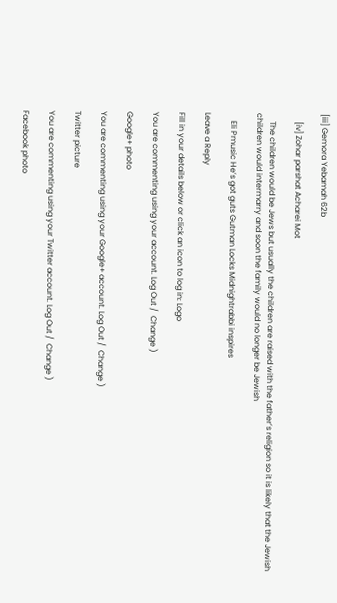[iii] Gemora Yebamah 62b

    [iv] Zohar parshat Acharei Mot

    The children would be Jews but usually the children are raised with the father’s religion so it is likely that the Jewish children would intermarry and soon the family would no longer be Jewish

    Eli Pmusic He’s got guts Gutman Locks Midnightrabbi inspires

Leave a Reply

Fill in your details below or click an icon to log in: Logo

You are commenting using your account. Log Out /  Change )

Google+ photo

You are commenting using your Google+ account. Log Out /  Change )

Twitter picture

You are commenting using your Twitter account. Log Out /  Change )

Facebook photo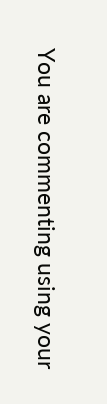You are commenting using your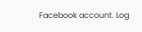Facebook account. Log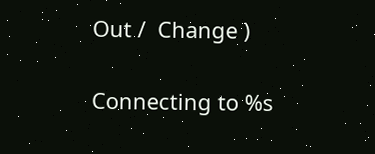Out /  Change )


Connecting to %s